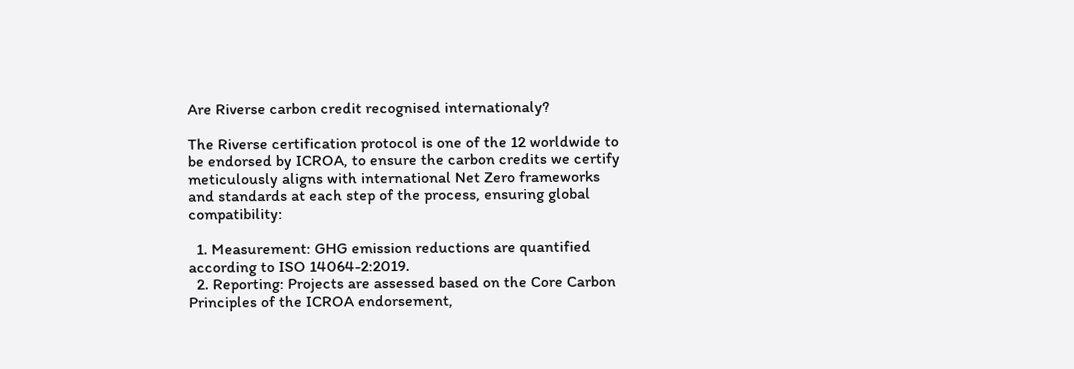Are Riverse carbon credit recognised internationaly?

The Riverse certification protocol is one of the 12 worldwide to be endorsed by ICROA, to ensure the carbon credits we certify meticulously aligns with international Net Zero frameworks and standards at each step of the process, ensuring global compatibility:

  1. Measurement: GHG emission reductions are quantified according to ISO 14064-2:2019.
  2. Reporting: Projects are assessed based on the Core Carbon Principles of the ICROA endorsement,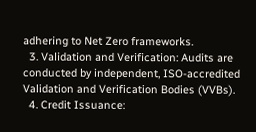adhering to Net Zero frameworks.
  3. Validation and Verification: Audits are conducted by independent, ISO-accredited Validation and Verification Bodies (VVBs).
  4. Credit Issuance: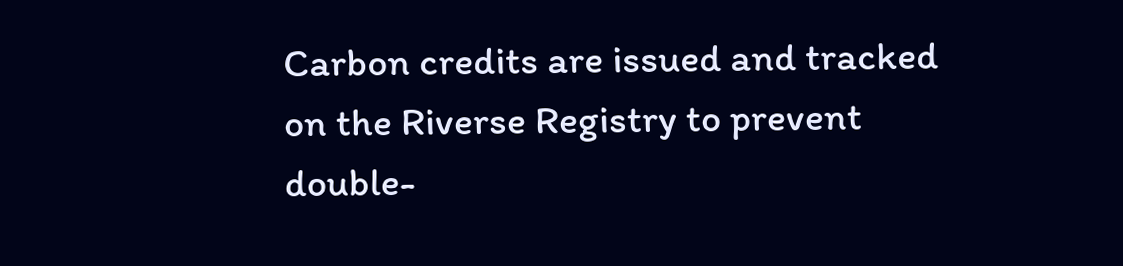Carbon credits are issued and tracked on the Riverse Registry to prevent double-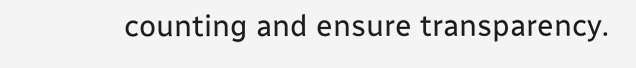counting and ensure transparency.